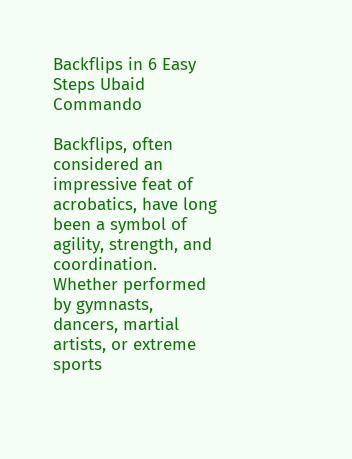Backflips in 6 Easy Steps Ubaid Commando

Backflips, often considered an impressive feat of acrobatics, have long been a symbol of agility, strength, and coordination. Whether performed by gymnasts, dancers, martial artists, or extreme sports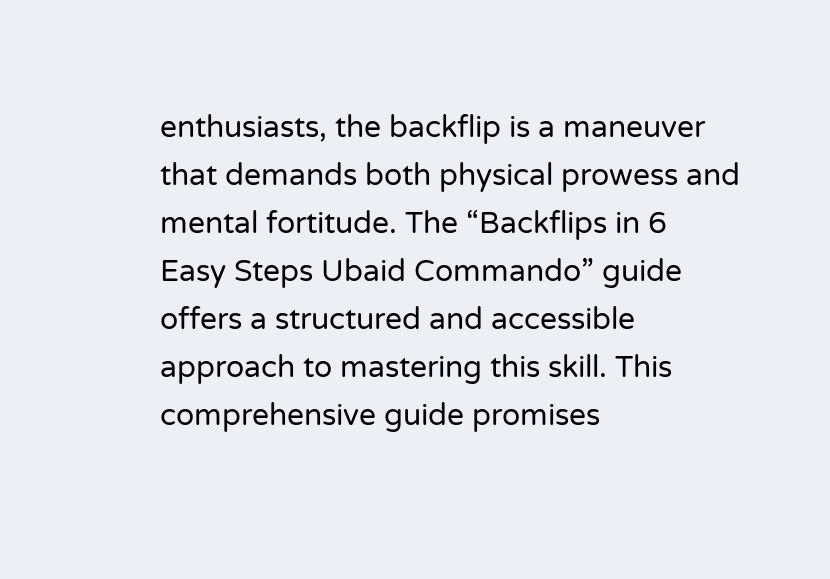enthusiasts, the backflip is a maneuver that demands both physical prowess and mental fortitude. The “Backflips in 6 Easy Steps Ubaid Commando” guide offers a structured and accessible approach to mastering this skill. This comprehensive guide promises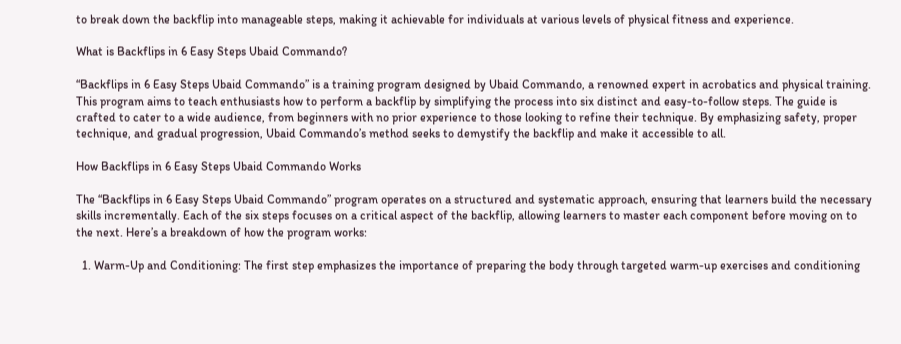to break down the backflip into manageable steps, making it achievable for individuals at various levels of physical fitness and experience.

What is Backflips in 6 Easy Steps Ubaid Commando?

“Backflips in 6 Easy Steps Ubaid Commando” is a training program designed by Ubaid Commando, a renowned expert in acrobatics and physical training. This program aims to teach enthusiasts how to perform a backflip by simplifying the process into six distinct and easy-to-follow steps. The guide is crafted to cater to a wide audience, from beginners with no prior experience to those looking to refine their technique. By emphasizing safety, proper technique, and gradual progression, Ubaid Commando’s method seeks to demystify the backflip and make it accessible to all.

How Backflips in 6 Easy Steps Ubaid Commando Works

The “Backflips in 6 Easy Steps Ubaid Commando” program operates on a structured and systematic approach, ensuring that learners build the necessary skills incrementally. Each of the six steps focuses on a critical aspect of the backflip, allowing learners to master each component before moving on to the next. Here’s a breakdown of how the program works:

  1. Warm-Up and Conditioning: The first step emphasizes the importance of preparing the body through targeted warm-up exercises and conditioning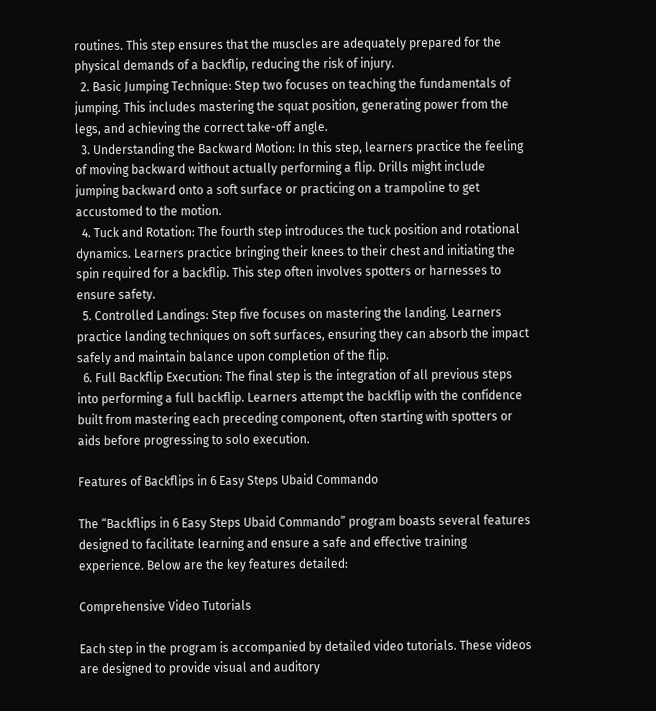routines. This step ensures that the muscles are adequately prepared for the physical demands of a backflip, reducing the risk of injury.
  2. Basic Jumping Technique: Step two focuses on teaching the fundamentals of jumping. This includes mastering the squat position, generating power from the legs, and achieving the correct take-off angle.
  3. Understanding the Backward Motion: In this step, learners practice the feeling of moving backward without actually performing a flip. Drills might include jumping backward onto a soft surface or practicing on a trampoline to get accustomed to the motion.
  4. Tuck and Rotation: The fourth step introduces the tuck position and rotational dynamics. Learners practice bringing their knees to their chest and initiating the spin required for a backflip. This step often involves spotters or harnesses to ensure safety.
  5. Controlled Landings: Step five focuses on mastering the landing. Learners practice landing techniques on soft surfaces, ensuring they can absorb the impact safely and maintain balance upon completion of the flip.
  6. Full Backflip Execution: The final step is the integration of all previous steps into performing a full backflip. Learners attempt the backflip with the confidence built from mastering each preceding component, often starting with spotters or aids before progressing to solo execution.

Features of Backflips in 6 Easy Steps Ubaid Commando

The “Backflips in 6 Easy Steps Ubaid Commando” program boasts several features designed to facilitate learning and ensure a safe and effective training experience. Below are the key features detailed:

Comprehensive Video Tutorials

Each step in the program is accompanied by detailed video tutorials. These videos are designed to provide visual and auditory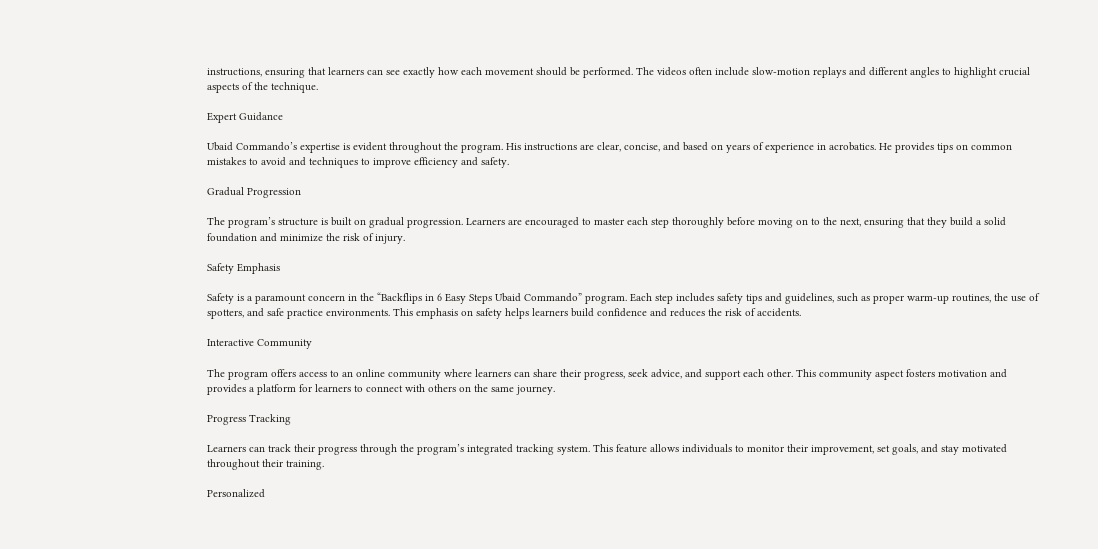instructions, ensuring that learners can see exactly how each movement should be performed. The videos often include slow-motion replays and different angles to highlight crucial aspects of the technique.

Expert Guidance

Ubaid Commando’s expertise is evident throughout the program. His instructions are clear, concise, and based on years of experience in acrobatics. He provides tips on common mistakes to avoid and techniques to improve efficiency and safety.

Gradual Progression

The program’s structure is built on gradual progression. Learners are encouraged to master each step thoroughly before moving on to the next, ensuring that they build a solid foundation and minimize the risk of injury.

Safety Emphasis

Safety is a paramount concern in the “Backflips in 6 Easy Steps Ubaid Commando” program. Each step includes safety tips and guidelines, such as proper warm-up routines, the use of spotters, and safe practice environments. This emphasis on safety helps learners build confidence and reduces the risk of accidents.

Interactive Community

The program offers access to an online community where learners can share their progress, seek advice, and support each other. This community aspect fosters motivation and provides a platform for learners to connect with others on the same journey.

Progress Tracking

Learners can track their progress through the program’s integrated tracking system. This feature allows individuals to monitor their improvement, set goals, and stay motivated throughout their training.

Personalized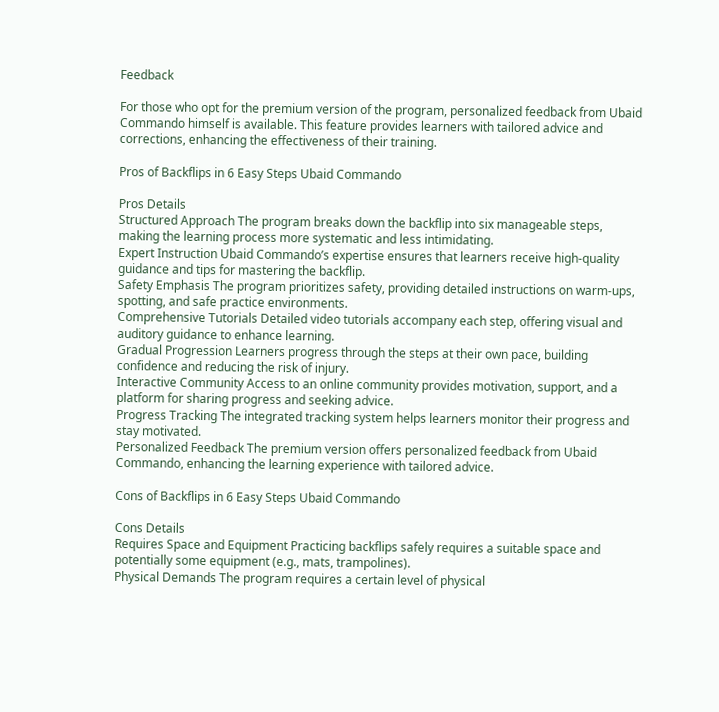Feedback

For those who opt for the premium version of the program, personalized feedback from Ubaid Commando himself is available. This feature provides learners with tailored advice and corrections, enhancing the effectiveness of their training.

Pros of Backflips in 6 Easy Steps Ubaid Commando

Pros Details
Structured Approach The program breaks down the backflip into six manageable steps, making the learning process more systematic and less intimidating.
Expert Instruction Ubaid Commando’s expertise ensures that learners receive high-quality guidance and tips for mastering the backflip.
Safety Emphasis The program prioritizes safety, providing detailed instructions on warm-ups, spotting, and safe practice environments.
Comprehensive Tutorials Detailed video tutorials accompany each step, offering visual and auditory guidance to enhance learning.
Gradual Progression Learners progress through the steps at their own pace, building confidence and reducing the risk of injury.
Interactive Community Access to an online community provides motivation, support, and a platform for sharing progress and seeking advice.
Progress Tracking The integrated tracking system helps learners monitor their progress and stay motivated.
Personalized Feedback The premium version offers personalized feedback from Ubaid Commando, enhancing the learning experience with tailored advice.

Cons of Backflips in 6 Easy Steps Ubaid Commando

Cons Details
Requires Space and Equipment Practicing backflips safely requires a suitable space and potentially some equipment (e.g., mats, trampolines).
Physical Demands The program requires a certain level of physical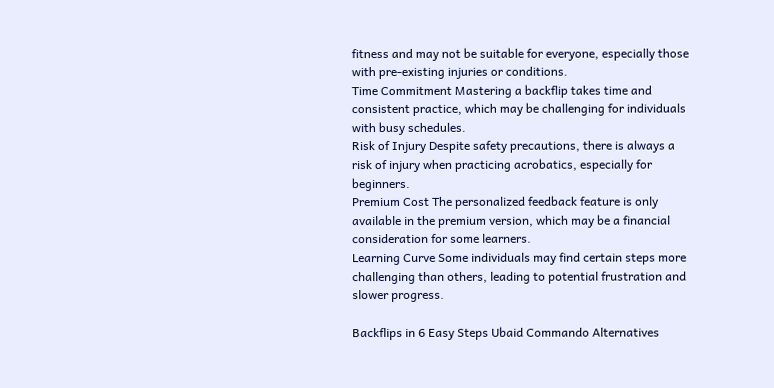fitness and may not be suitable for everyone, especially those with pre-existing injuries or conditions.
Time Commitment Mastering a backflip takes time and consistent practice, which may be challenging for individuals with busy schedules.
Risk of Injury Despite safety precautions, there is always a risk of injury when practicing acrobatics, especially for beginners.
Premium Cost The personalized feedback feature is only available in the premium version, which may be a financial consideration for some learners.
Learning Curve Some individuals may find certain steps more challenging than others, leading to potential frustration and slower progress.

Backflips in 6 Easy Steps Ubaid Commando Alternatives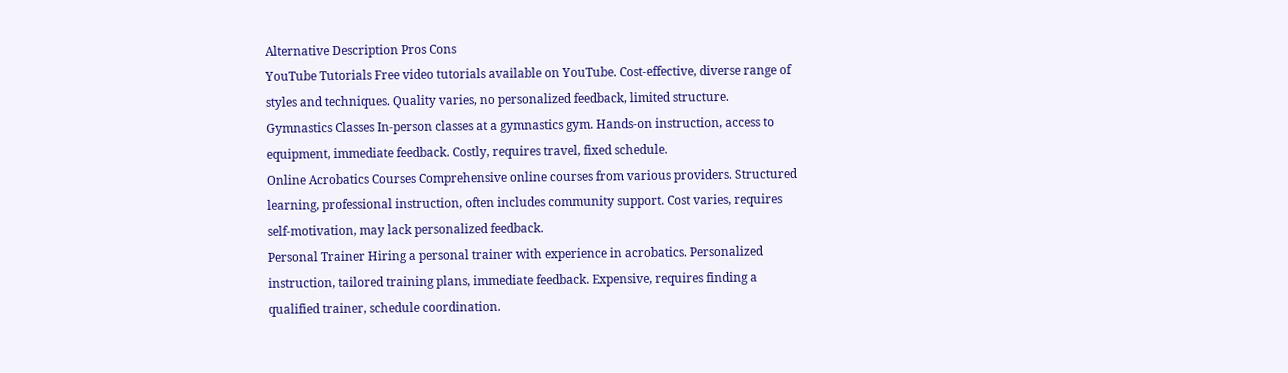Alternative Description Pros Cons
YouTube Tutorials Free video tutorials available on YouTube. Cost-effective, diverse range of styles and techniques. Quality varies, no personalized feedback, limited structure.
Gymnastics Classes In-person classes at a gymnastics gym. Hands-on instruction, access to equipment, immediate feedback. Costly, requires travel, fixed schedule.
Online Acrobatics Courses Comprehensive online courses from various providers. Structured learning, professional instruction, often includes community support. Cost varies, requires self-motivation, may lack personalized feedback.
Personal Trainer Hiring a personal trainer with experience in acrobatics. Personalized instruction, tailored training plans, immediate feedback. Expensive, requires finding a qualified trainer, schedule coordination.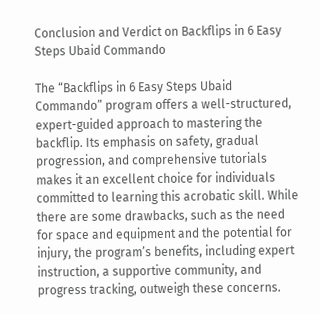Conclusion and Verdict on Backflips in 6 Easy Steps Ubaid Commando

The “Backflips in 6 Easy Steps Ubaid Commando” program offers a well-structured, expert-guided approach to mastering the backflip. Its emphasis on safety, gradual progression, and comprehensive tutorials makes it an excellent choice for individuals committed to learning this acrobatic skill. While there are some drawbacks, such as the need for space and equipment and the potential for injury, the program’s benefits, including expert instruction, a supportive community, and progress tracking, outweigh these concerns.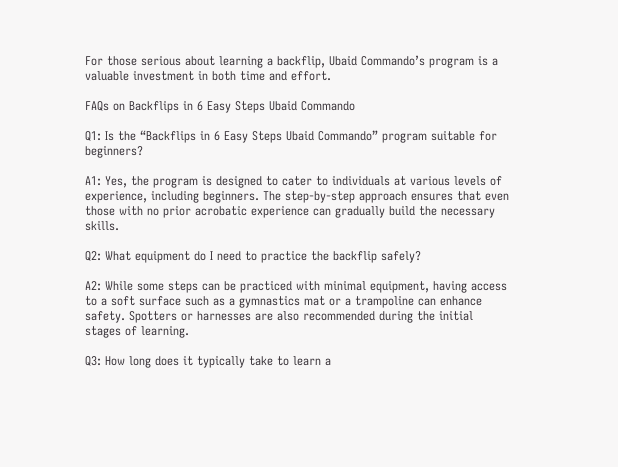For those serious about learning a backflip, Ubaid Commando’s program is a valuable investment in both time and effort.

FAQs on Backflips in 6 Easy Steps Ubaid Commando

Q1: Is the “Backflips in 6 Easy Steps Ubaid Commando” program suitable for beginners?

A1: Yes, the program is designed to cater to individuals at various levels of experience, including beginners. The step-by-step approach ensures that even those with no prior acrobatic experience can gradually build the necessary skills.

Q2: What equipment do I need to practice the backflip safely?

A2: While some steps can be practiced with minimal equipment, having access to a soft surface such as a gymnastics mat or a trampoline can enhance safety. Spotters or harnesses are also recommended during the initial stages of learning.

Q3: How long does it typically take to learn a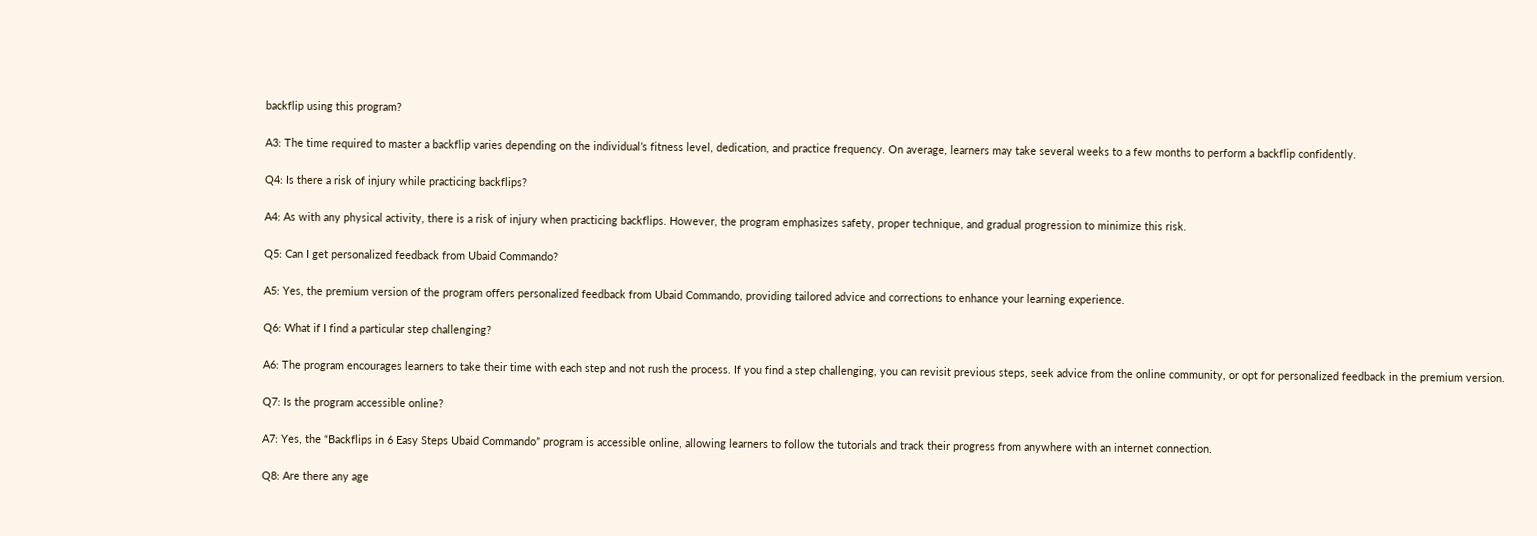backflip using this program?

A3: The time required to master a backflip varies depending on the individual’s fitness level, dedication, and practice frequency. On average, learners may take several weeks to a few months to perform a backflip confidently.

Q4: Is there a risk of injury while practicing backflips?

A4: As with any physical activity, there is a risk of injury when practicing backflips. However, the program emphasizes safety, proper technique, and gradual progression to minimize this risk.

Q5: Can I get personalized feedback from Ubaid Commando?

A5: Yes, the premium version of the program offers personalized feedback from Ubaid Commando, providing tailored advice and corrections to enhance your learning experience.

Q6: What if I find a particular step challenging?

A6: The program encourages learners to take their time with each step and not rush the process. If you find a step challenging, you can revisit previous steps, seek advice from the online community, or opt for personalized feedback in the premium version.

Q7: Is the program accessible online?

A7: Yes, the “Backflips in 6 Easy Steps Ubaid Commando” program is accessible online, allowing learners to follow the tutorials and track their progress from anywhere with an internet connection.

Q8: Are there any age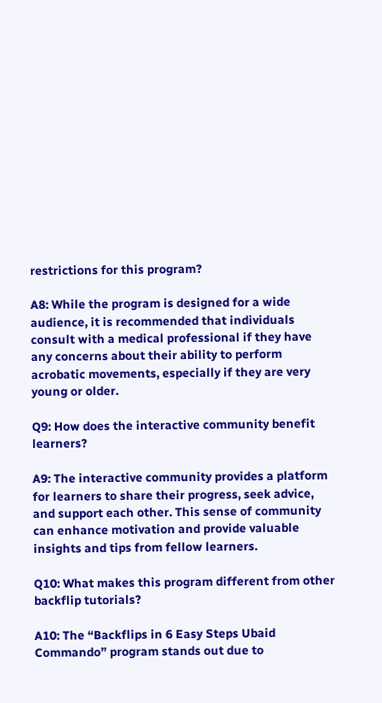restrictions for this program?

A8: While the program is designed for a wide audience, it is recommended that individuals consult with a medical professional if they have any concerns about their ability to perform acrobatic movements, especially if they are very young or older.

Q9: How does the interactive community benefit learners?

A9: The interactive community provides a platform for learners to share their progress, seek advice, and support each other. This sense of community can enhance motivation and provide valuable insights and tips from fellow learners.

Q10: What makes this program different from other backflip tutorials?

A10: The “Backflips in 6 Easy Steps Ubaid Commando” program stands out due to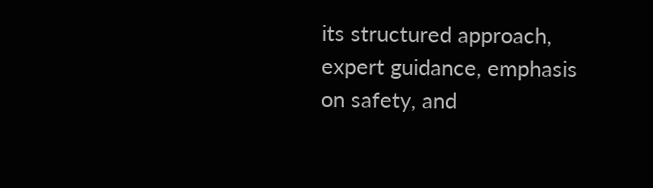its structured approach, expert guidance, emphasis on safety, and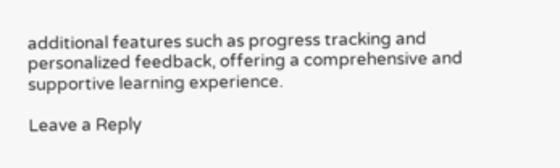additional features such as progress tracking and personalized feedback, offering a comprehensive and supportive learning experience.

Leave a Reply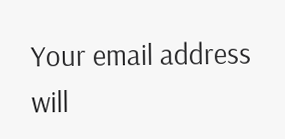Your email address will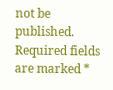not be published. Required fields are marked *